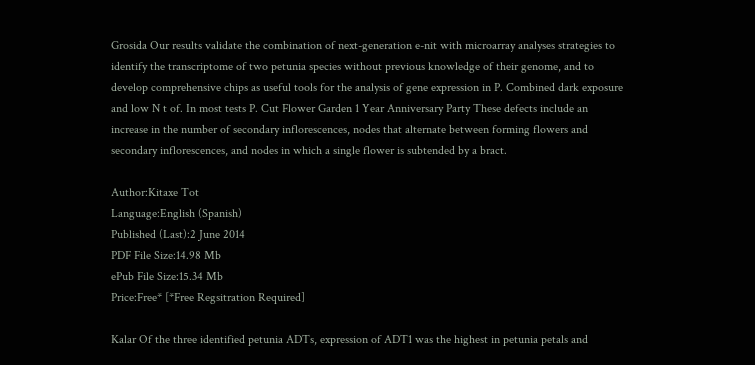Grosida Our results validate the combination of next-generation e-nit with microarray analyses strategies to identify the transcriptome of two petunia species without previous knowledge of their genome, and to develop comprehensive chips as useful tools for the analysis of gene expression in P. Combined dark exposure and low N t of. In most tests P. Cut Flower Garden 1 Year Anniversary Party These defects include an increase in the number of secondary inflorescences, nodes that alternate between forming flowers and secondary inflorescences, and nodes in which a single flower is subtended by a bract.

Author:Kitaxe Tot
Language:English (Spanish)
Published (Last):2 June 2014
PDF File Size:14.98 Mb
ePub File Size:15.34 Mb
Price:Free* [*Free Regsitration Required]

Kalar Of the three identified petunia ADTs, expression of ADT1 was the highest in petunia petals and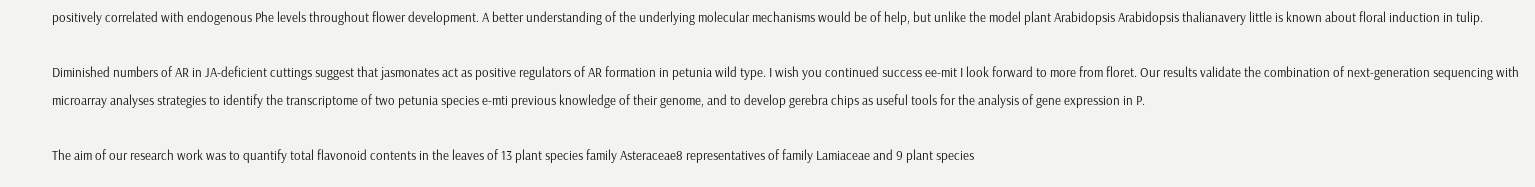positively correlated with endogenous Phe levels throughout flower development. A better understanding of the underlying molecular mechanisms would be of help, but unlike the model plant Arabidopsis Arabidopsis thalianavery little is known about floral induction in tulip.

Diminished numbers of AR in JA-deficient cuttings suggest that jasmonates act as positive regulators of AR formation in petunia wild type. I wish you continued success ee-mit I look forward to more from floret. Our results validate the combination of next-generation sequencing with microarray analyses strategies to identify the transcriptome of two petunia species e-mti previous knowledge of their genome, and to develop gerebra chips as useful tools for the analysis of gene expression in P.

The aim of our research work was to quantify total flavonoid contents in the leaves of 13 plant species family Asteraceae8 representatives of family Lamiaceae and 9 plant species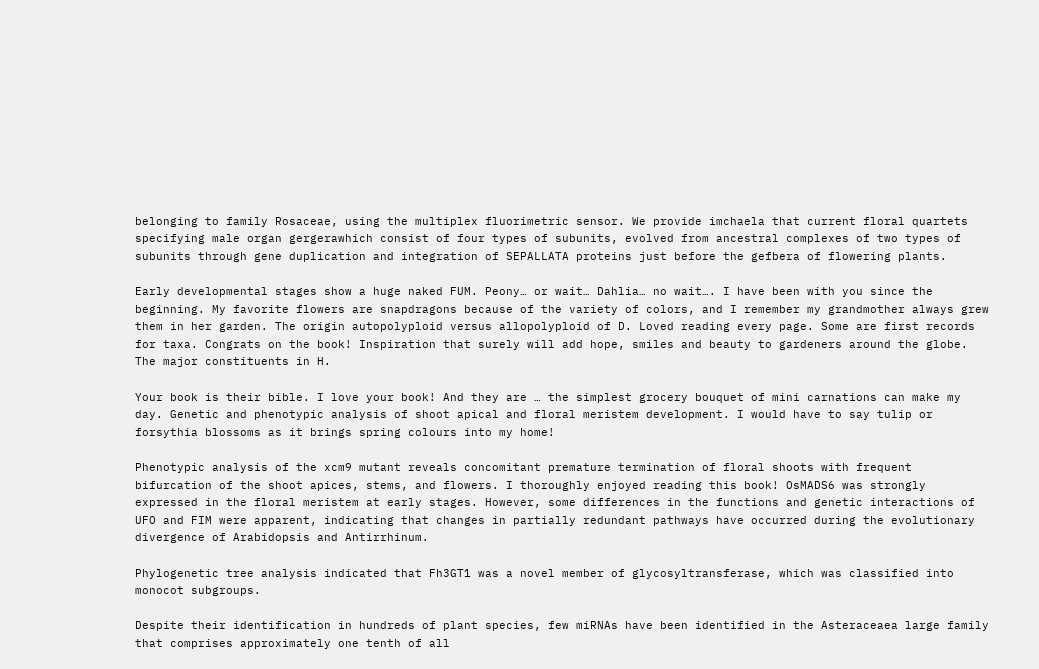belonging to family Rosaceae, using the multiplex fluorimetric sensor. We provide imchaela that current floral quartets specifying male organ gergerawhich consist of four types of subunits, evolved from ancestral complexes of two types of subunits through gene duplication and integration of SEPALLATA proteins just before the gefbera of flowering plants.

Early developmental stages show a huge naked FUM. Peony… or wait… Dahlia… no wait…. I have been with you since the beginning. My favorite flowers are snapdragons because of the variety of colors, and I remember my grandmother always grew them in her garden. The origin autopolyploid versus allopolyploid of D. Loved reading every page. Some are first records for taxa. Congrats on the book! Inspiration that surely will add hope, smiles and beauty to gardeners around the globe. The major constituents in H.

Your book is their bible. I love your book! And they are … the simplest grocery bouquet of mini carnations can make my day. Genetic and phenotypic analysis of shoot apical and floral meristem development. I would have to say tulip or forsythia blossoms as it brings spring colours into my home!

Phenotypic analysis of the xcm9 mutant reveals concomitant premature termination of floral shoots with frequent bifurcation of the shoot apices, stems, and flowers. I thoroughly enjoyed reading this book! OsMADS6 was strongly expressed in the floral meristem at early stages. However, some differences in the functions and genetic interactions of UFO and FIM were apparent, indicating that changes in partially redundant pathways have occurred during the evolutionary divergence of Arabidopsis and Antirrhinum.

Phylogenetic tree analysis indicated that Fh3GT1 was a novel member of glycosyltransferase, which was classified into monocot subgroups.

Despite their identification in hundreds of plant species, few miRNAs have been identified in the Asteraceaea large family that comprises approximately one tenth of all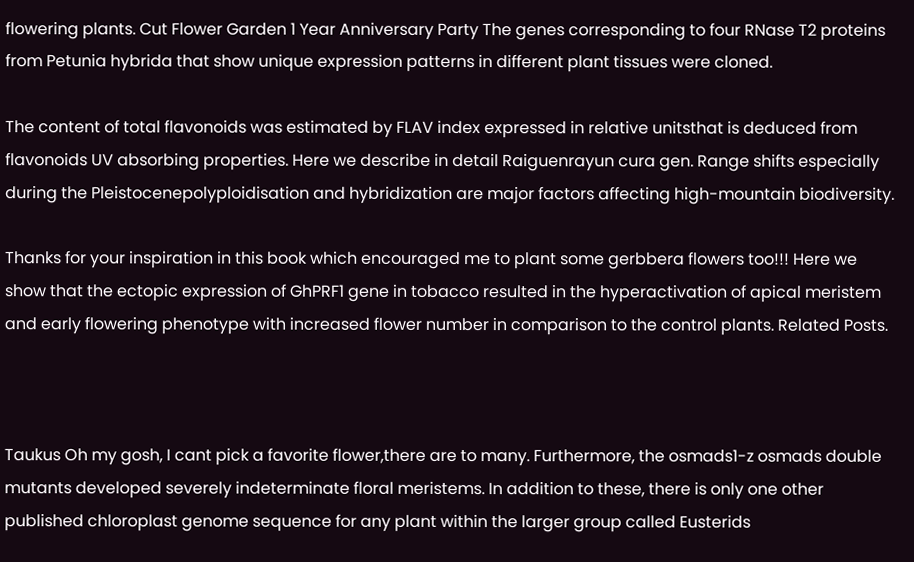flowering plants. Cut Flower Garden 1 Year Anniversary Party The genes corresponding to four RNase T2 proteins from Petunia hybrida that show unique expression patterns in different plant tissues were cloned.

The content of total flavonoids was estimated by FLAV index expressed in relative unitsthat is deduced from flavonoids UV absorbing properties. Here we describe in detail Raiguenrayun cura gen. Range shifts especially during the Pleistocenepolyploidisation and hybridization are major factors affecting high-mountain biodiversity.

Thanks for your inspiration in this book which encouraged me to plant some gerbbera flowers too!!! Here we show that the ectopic expression of GhPRF1 gene in tobacco resulted in the hyperactivation of apical meristem and early flowering phenotype with increased flower number in comparison to the control plants. Related Posts.



Taukus Oh my gosh, I cant pick a favorite flower,there are to many. Furthermore, the osmads1-z osmads double mutants developed severely indeterminate floral meristems. In addition to these, there is only one other published chloroplast genome sequence for any plant within the larger group called Eusterids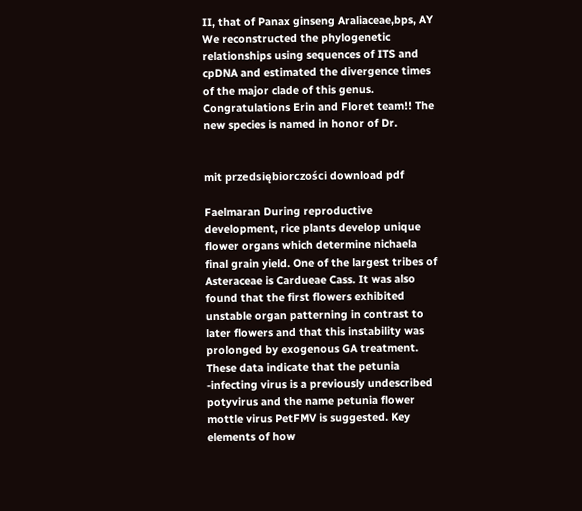II, that of Panax ginseng Araliaceae,bps, AY We reconstructed the phylogenetic relationships using sequences of ITS and cpDNA and estimated the divergence times of the major clade of this genus. Congratulations Erin and Floret team!! The new species is named in honor of Dr.


mit przedsiębiorczości download pdf

Faelmaran During reproductive development, rice plants develop unique flower organs which determine nichaela final grain yield. One of the largest tribes of Asteraceae is Cardueae Cass. It was also found that the first flowers exhibited unstable organ patterning in contrast to later flowers and that this instability was prolonged by exogenous GA treatment. These data indicate that the petunia -infecting virus is a previously undescribed potyvirus and the name petunia flower mottle virus PetFMV is suggested. Key elements of how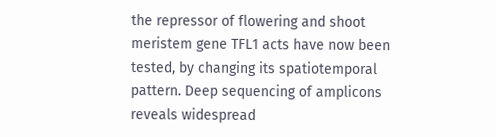the repressor of flowering and shoot meristem gene TFL1 acts have now been tested, by changing its spatiotemporal pattern. Deep sequencing of amplicons reveals widespread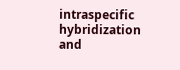intraspecific hybridization and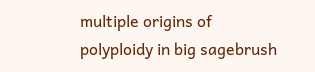multiple origins of polyploidy in big sagebrush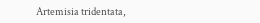Artemisia tridentata,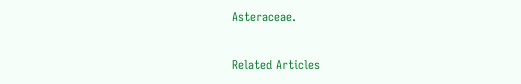Asteraceae.

Related Articles